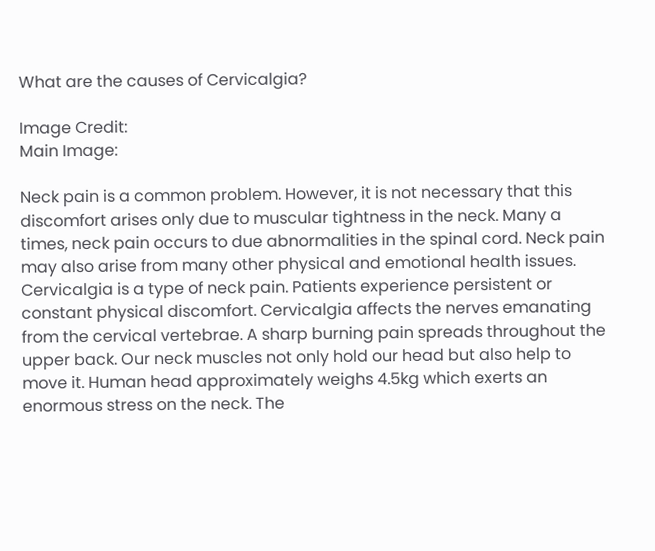What are the causes of Cervicalgia?

Image Credit:
Main Image:

Neck pain is a common problem. However, it is not necessary that this discomfort arises only due to muscular tightness in the neck. Many a times, neck pain occurs to due abnormalities in the spinal cord. Neck pain may also arise from many other physical and emotional health issues. Cervicalgia is a type of neck pain. Patients experience persistent or constant physical discomfort. Cervicalgia affects the nerves emanating from the cervical vertebrae. A sharp burning pain spreads throughout the upper back. Our neck muscles not only hold our head but also help to move it. Human head approximately weighs 4.5kg which exerts an enormous stress on the neck. The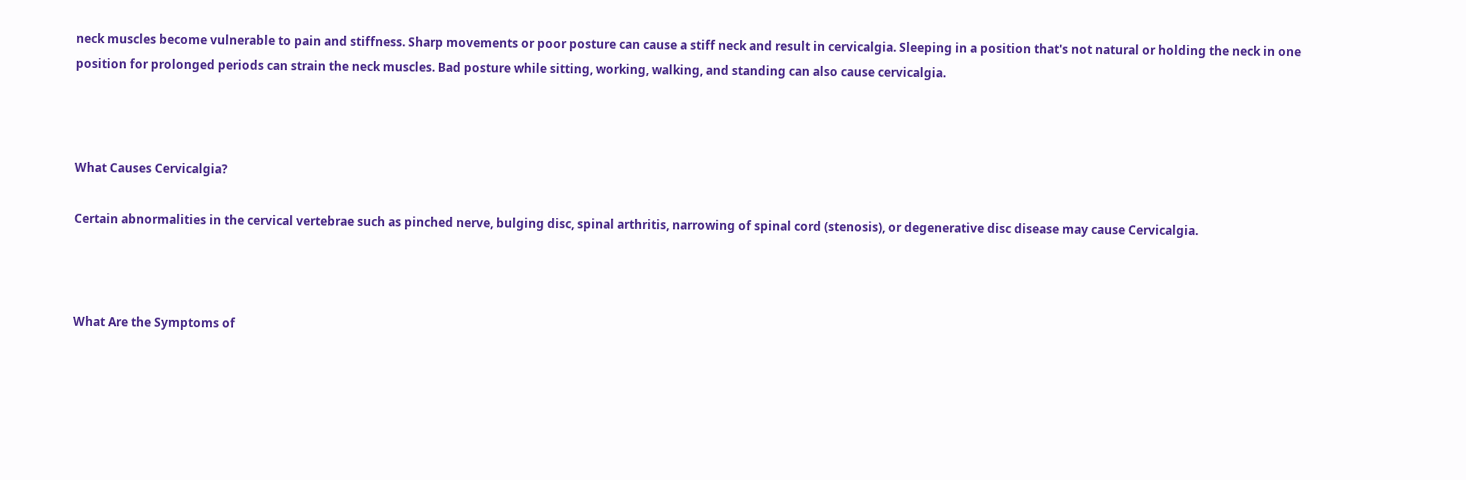neck muscles become vulnerable to pain and stiffness. Sharp movements or poor posture can cause a stiff neck and result in cervicalgia. Sleeping in a position that's not natural or holding the neck in one position for prolonged periods can strain the neck muscles. Bad posture while sitting, working, walking, and standing can also cause cervicalgia.



What Causes Cervicalgia?

Certain abnormalities in the cervical vertebrae such as pinched nerve, bulging disc, spinal arthritis, narrowing of spinal cord (stenosis), or degenerative disc disease may cause Cervicalgia.



What Are the Symptoms of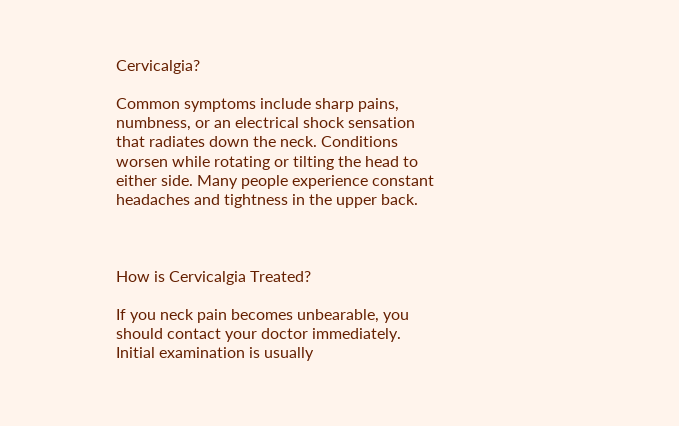Cervicalgia?

Common symptoms include sharp pains, numbness, or an electrical shock sensation that radiates down the neck. Conditions worsen while rotating or tilting the head to either side. Many people experience constant headaches and tightness in the upper back.



How is Cervicalgia Treated?

If you neck pain becomes unbearable, you should contact your doctor immediately. Initial examination is usually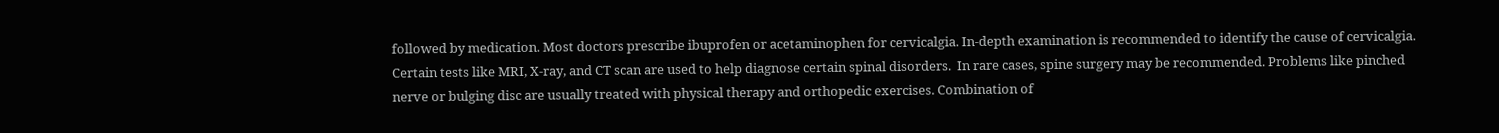followed by medication. Most doctors prescribe ibuprofen or acetaminophen for cervicalgia. In-depth examination is recommended to identify the cause of cervicalgia. Certain tests like MRI, X-ray, and CT scan are used to help diagnose certain spinal disorders.  In rare cases, spine surgery may be recommended. Problems like pinched nerve or bulging disc are usually treated with physical therapy and orthopedic exercises. Combination of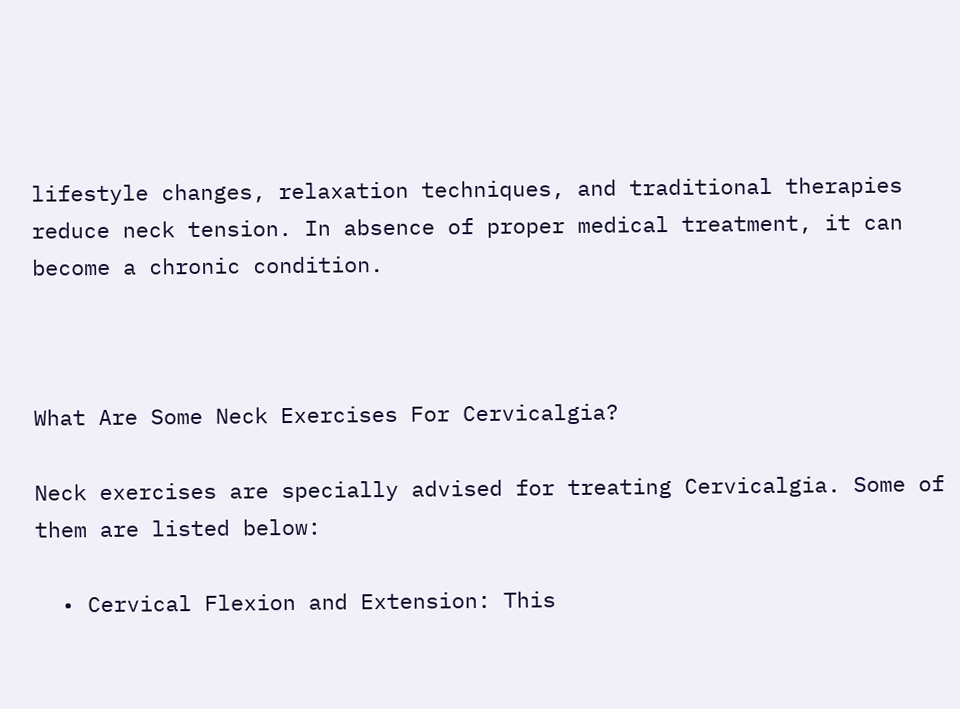lifestyle changes, relaxation techniques, and traditional therapies reduce neck tension. In absence of proper medical treatment, it can become a chronic condition.



What Are Some Neck Exercises For Cervicalgia?

Neck exercises are specially advised for treating Cervicalgia. Some of them are listed below:

  • Cervical Flexion and Extension: This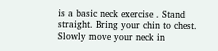is a basic neck exercise . Stand straight. Bring your chin to chest. Slowly move your neck in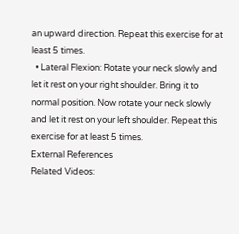an upward direction. Repeat this exercise for at least 5 times.
  • Lateral Flexion: Rotate your neck slowly and let it rest on your right shoulder. Bring it to normal position. Now rotate your neck slowly and let it rest on your left shoulder. Repeat this exercise for at least 5 times.
External References
Related Videos: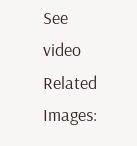See video
Related Images: